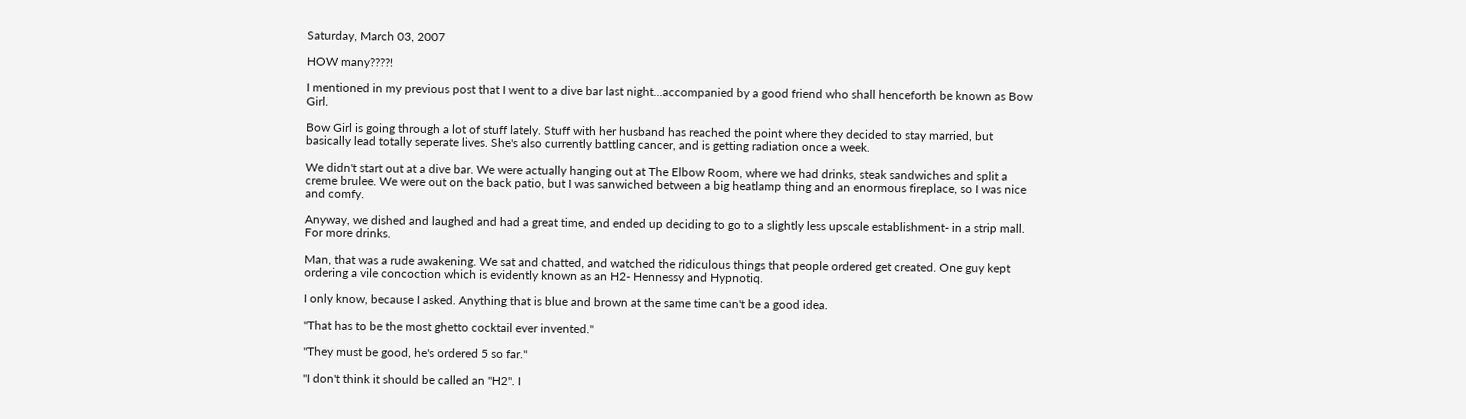Saturday, March 03, 2007

HOW many????!

I mentioned in my previous post that I went to a dive bar last night...accompanied by a good friend who shall henceforth be known as Bow Girl.

Bow Girl is going through a lot of stuff lately. Stuff with her husband has reached the point where they decided to stay married, but basically lead totally seperate lives. She's also currently battling cancer, and is getting radiation once a week.

We didn't start out at a dive bar. We were actually hanging out at The Elbow Room, where we had drinks, steak sandwiches and split a creme brulee. We were out on the back patio, but I was sanwiched between a big heatlamp thing and an enormous fireplace, so I was nice and comfy.

Anyway, we dished and laughed and had a great time, and ended up deciding to go to a slightly less upscale establishment- in a strip mall. For more drinks.

Man, that was a rude awakening. We sat and chatted, and watched the ridiculous things that people ordered get created. One guy kept ordering a vile concoction which is evidently known as an H2- Hennessy and Hypnotiq.

I only know, because I asked. Anything that is blue and brown at the same time can't be a good idea.

"That has to be the most ghetto cocktail ever invented."

"They must be good, he's ordered 5 so far."

"I don't think it should be called an "H2". I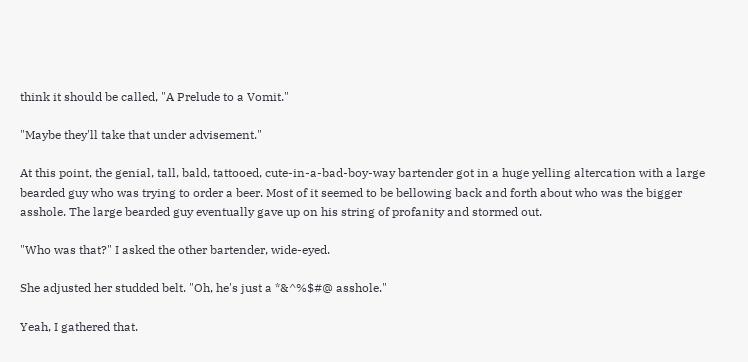think it should be called, "A Prelude to a Vomit."

"Maybe they'll take that under advisement."

At this point, the genial, tall, bald, tattooed, cute-in-a-bad-boy-way bartender got in a huge yelling altercation with a large bearded guy who was trying to order a beer. Most of it seemed to be bellowing back and forth about who was the bigger asshole. The large bearded guy eventually gave up on his string of profanity and stormed out.

"Who was that?" I asked the other bartender, wide-eyed.

She adjusted her studded belt. "Oh, he's just a *&^%$#@ asshole."

Yeah, I gathered that.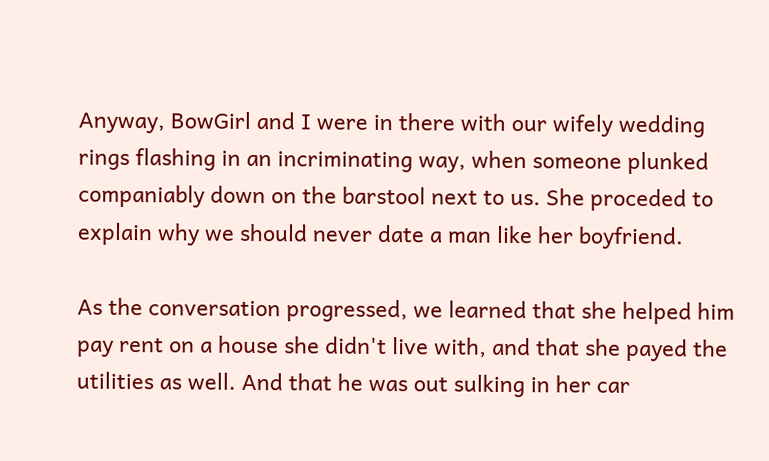Anyway, BowGirl and I were in there with our wifely wedding rings flashing in an incriminating way, when someone plunked companiably down on the barstool next to us. She proceded to explain why we should never date a man like her boyfriend.

As the conversation progressed, we learned that she helped him pay rent on a house she didn't live with, and that she payed the utilities as well. And that he was out sulking in her car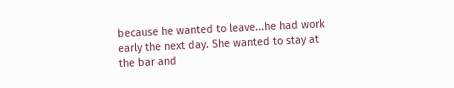because he wanted to leave...he had work early the next day. She wanted to stay at the bar and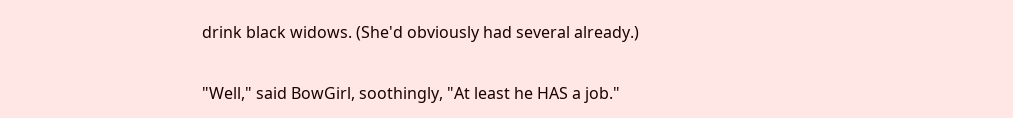drink black widows. (She'd obviously had several already.)

"Well," said BowGirl, soothingly, "At least he HAS a job."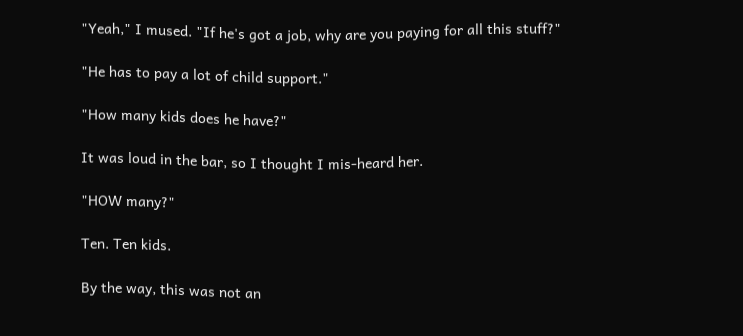"Yeah," I mused. "If he's got a job, why are you paying for all this stuff?"

"He has to pay a lot of child support."

"How many kids does he have?"

It was loud in the bar, so I thought I mis-heard her.

"HOW many?"

Ten. Ten kids.

By the way, this was not an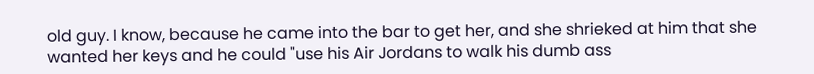old guy. I know, because he came into the bar to get her, and she shrieked at him that she wanted her keys and he could "use his Air Jordans to walk his dumb ass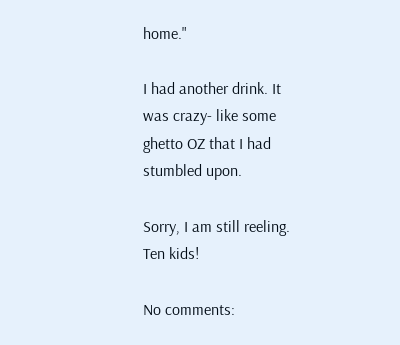home."

I had another drink. It was crazy- like some ghetto OZ that I had stumbled upon.

Sorry, I am still reeling. Ten kids!

No comments: